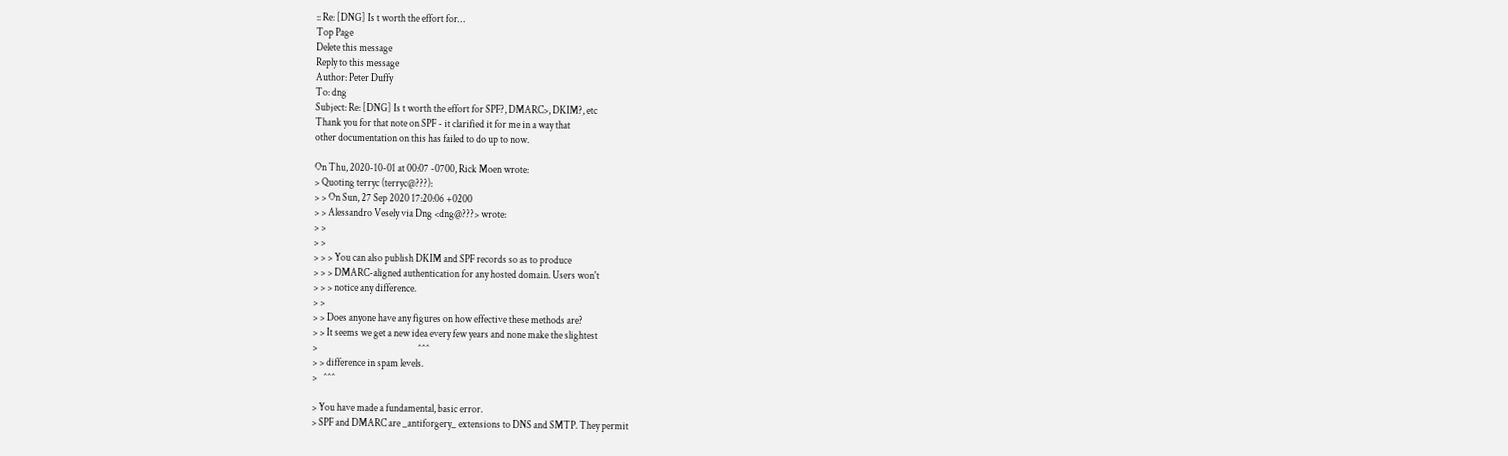:: Re: [DNG] Is t worth the effort for…
Top Page
Delete this message
Reply to this message
Author: Peter Duffy
To: dng
Subject: Re: [DNG] Is t worth the effort for SPF?, DMARC>, DKIM?, etc
Thank you for that note on SPF - it clarified it for me in a way that
other documentation on this has failed to do up to now.

On Thu, 2020-10-01 at 00:07 -0700, Rick Moen wrote:
> Quoting terryc (terryc@???):
> > On Sun, 27 Sep 2020 17:20:06 +0200
> > Alessandro Vesely via Dng <dng@???> wrote:
> >
> >
> > > You can also publish DKIM and SPF records so as to produce
> > > DMARC-aligned authentication for any hosted domain. Users won't
> > > notice any difference.
> >
> > Does anyone have any figures on how effective these methods are?
> > It seems we get a new idea every few years and none make the slightest
>                                                  ^^^
> > difference in spam levels.
>   ^^^

> You have made a fundamental, basic error.
> SPF and DMARC are _antiforgery_ extensions to DNS and SMTP. They permit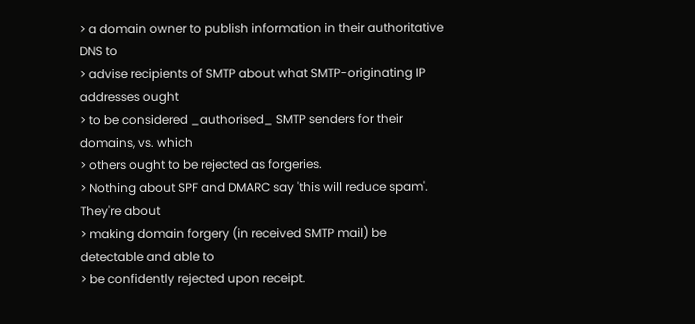> a domain owner to publish information in their authoritative DNS to
> advise recipients of SMTP about what SMTP-originating IP addresses ought
> to be considered _authorised_ SMTP senders for their domains, vs. which
> others ought to be rejected as forgeries.
> Nothing about SPF and DMARC say 'this will reduce spam'. They're about
> making domain forgery (in received SMTP mail) be detectable and able to
> be confidently rejected upon receipt.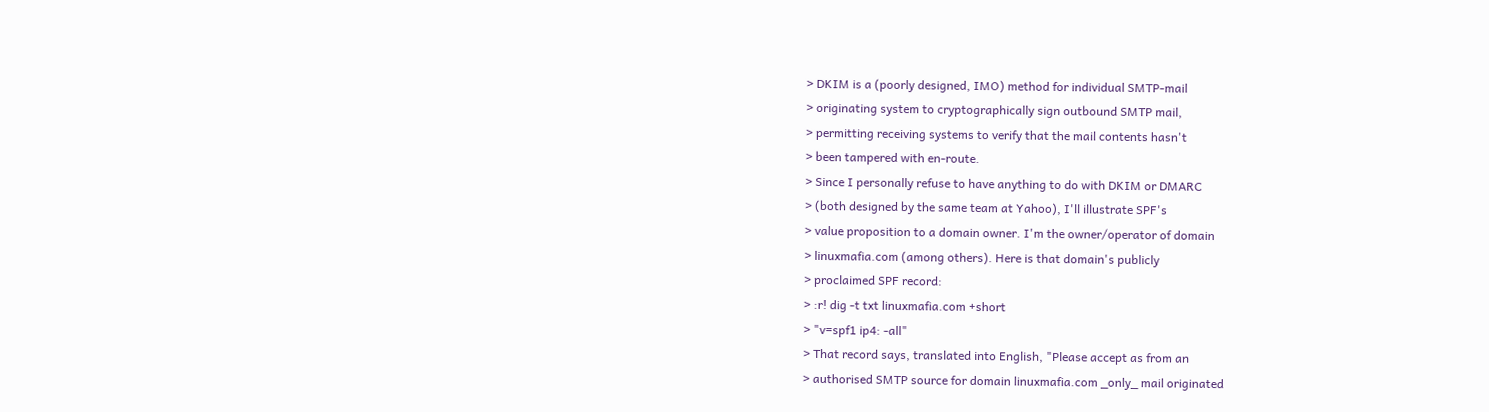> DKIM is a (poorly designed, IMO) method for individual SMTP-mail
> originating system to cryptographically sign outbound SMTP mail,
> permitting receiving systems to verify that the mail contents hasn't
> been tampered with en-route.
> Since I personally refuse to have anything to do with DKIM or DMARC
> (both designed by the same team at Yahoo), I'll illustrate SPF's
> value proposition to a domain owner. I'm the owner/operator of domain
> linuxmafia.com (among others). Here is that domain's publicly
> proclaimed SPF record:
> :r! dig -t txt linuxmafia.com +short
> "v=spf1 ip4: -all"
> That record says, translated into English, "Please accept as from an
> authorised SMTP source for domain linuxmafia.com _only_ mail originated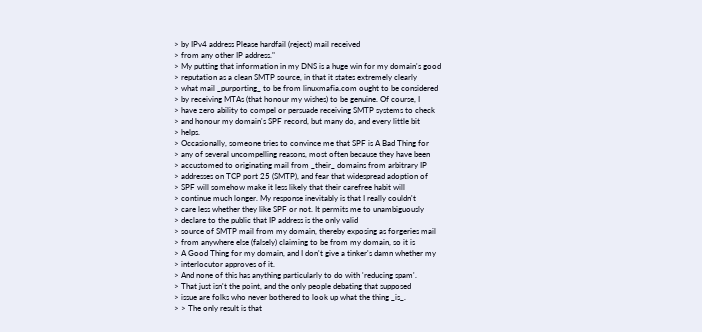> by IPv4 address Please hardfail (reject) mail received
> from any other IP address."
> My putting that information in my DNS is a huge win for my domain's good
> reputation as a clean SMTP source, in that it states extremely clearly
> what mail _purporting_ to be from linuxmafia.com ought to be considered
> by receiving MTAs (that honour my wishes) to be genuine. Of course, I
> have zero ability to compel or persuade receiving SMTP systems to check
> and honour my domain's SPF record, but many do, and every little bit
> helps.
> Occasionally, someone tries to convince me that SPF is A Bad Thing for
> any of several uncompelling reasons, most often because they have been
> accustomed to originating mail from _their_ domains from arbitrary IP
> addresses on TCP port 25 (SMTP), and fear that widespread adoption of
> SPF will somehow make it less likely that their carefree habit will
> continue much longer. My response inevitably is that I really couldn't
> care less whether they like SPF or not. It permits me to unambiguously
> declare to the public that IP address is the only valid
> source of SMTP mail from my domain, thereby exposing as forgeries mail
> from anywhere else (falsely) claiming to be from my domain, so it is
> A Good Thing for my domain, and I don't give a tinker's damn whether my
> interlocutor approves of it.
> And none of this has anything particularly to do with 'reducing spam'.
> That just isn't the point, and the only people debating that supposed
> issue are folks who never bothered to look up what the thing _is_.
> > The only result is that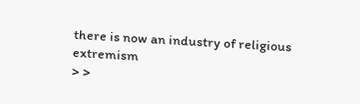there is now an industry of religious extremism
> >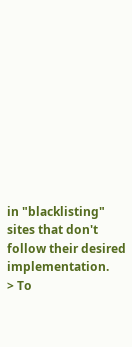in "blacklisting" sites that don't follow their desired implementation.
> To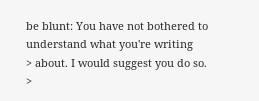be blunt: You have not bothered to understand what you're writing
> about. I would suggest you do so.
>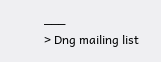___
> Dng mailing list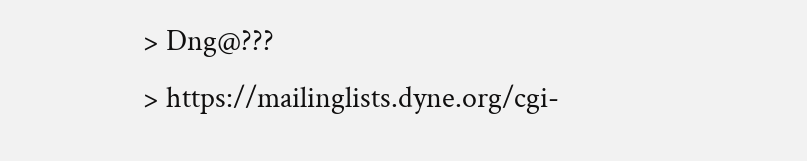> Dng@???
> https://mailinglists.dyne.org/cgi-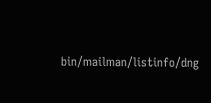bin/mailman/listinfo/dng